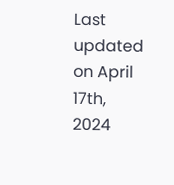Last updated on April 17th, 2024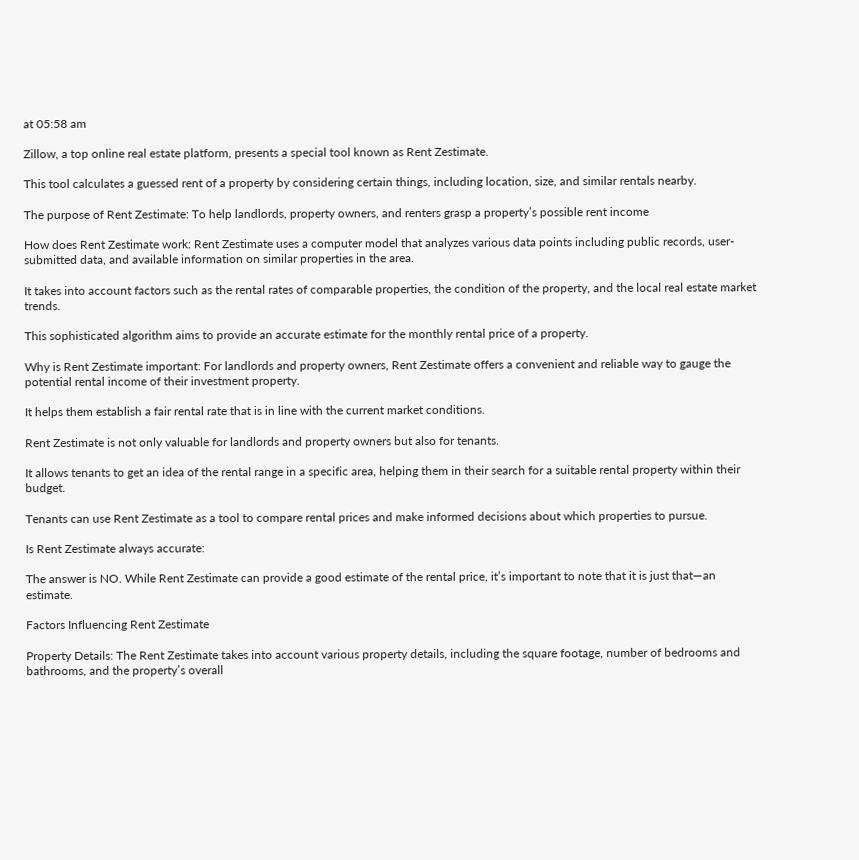at 05:58 am

Zillow, a top online real estate platform, presents a special tool known as Rent Zestimate.

This tool calculates a guessed rent of a property by considering certain things, including location, size, and similar rentals nearby.

The purpose of Rent Zestimate: To help landlords, property owners, and renters grasp a property’s possible rent income

How does Rent Zestimate work: Rent Zestimate uses a computer model that analyzes various data points including public records, user-submitted data, and available information on similar properties in the area.

It takes into account factors such as the rental rates of comparable properties, the condition of the property, and the local real estate market trends.

This sophisticated algorithm aims to provide an accurate estimate for the monthly rental price of a property.

Why is Rent Zestimate important: For landlords and property owners, Rent Zestimate offers a convenient and reliable way to gauge the potential rental income of their investment property.

It helps them establish a fair rental rate that is in line with the current market conditions.

Rent Zestimate is not only valuable for landlords and property owners but also for tenants.

It allows tenants to get an idea of the rental range in a specific area, helping them in their search for a suitable rental property within their budget.

Tenants can use Rent Zestimate as a tool to compare rental prices and make informed decisions about which properties to pursue.

Is Rent Zestimate always accurate:

The answer is NO. While Rent Zestimate can provide a good estimate of the rental price, it’s important to note that it is just that—an estimate.

Factors Influencing Rent Zestimate

Property Details: The Rent Zestimate takes into account various property details, including the square footage, number of bedrooms and bathrooms, and the property’s overall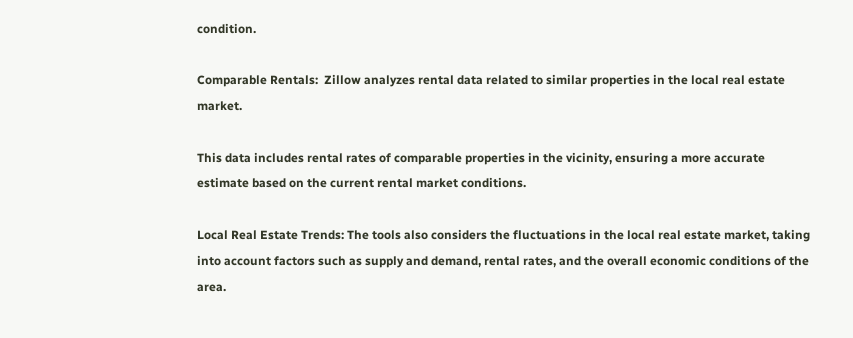condition.

Comparable Rentals:  Zillow analyzes rental data related to similar properties in the local real estate market.

This data includes rental rates of comparable properties in the vicinity, ensuring a more accurate estimate based on the current rental market conditions.

Local Real Estate Trends: The tools also considers the fluctuations in the local real estate market, taking into account factors such as supply and demand, rental rates, and the overall economic conditions of the area.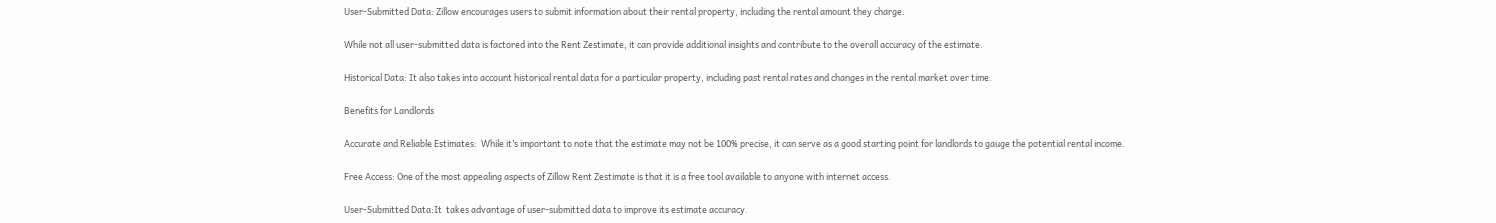User-Submitted Data: Zillow encourages users to submit information about their rental property, including the rental amount they charge.

While not all user-submitted data is factored into the Rent Zestimate, it can provide additional insights and contribute to the overall accuracy of the estimate.

Historical Data: It also takes into account historical rental data for a particular property, including past rental rates and changes in the rental market over time.

Benefits for Landlords

Accurate and Reliable Estimates:  While it’s important to note that the estimate may not be 100% precise, it can serve as a good starting point for landlords to gauge the potential rental income.

Free Access: One of the most appealing aspects of Zillow Rent Zestimate is that it is a free tool available to anyone with internet access.

User-Submitted Data:It  takes advantage of user-submitted data to improve its estimate accuracy.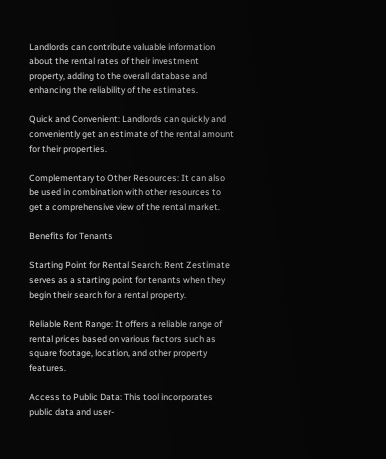Landlords can contribute valuable information about the rental rates of their investment property, adding to the overall database and enhancing the reliability of the estimates.

Quick and Convenient: Landlords can quickly and conveniently get an estimate of the rental amount for their properties.

Complementary to Other Resources: It can also be used in combination with other resources to get a comprehensive view of the rental market.

Benefits for Tenants

Starting Point for Rental Search: Rent Zestimate serves as a starting point for tenants when they begin their search for a rental property.

Reliable Rent Range: It offers a reliable range of rental prices based on various factors such as square footage, location, and other property features.

Access to Public Data: This tool incorporates public data and user-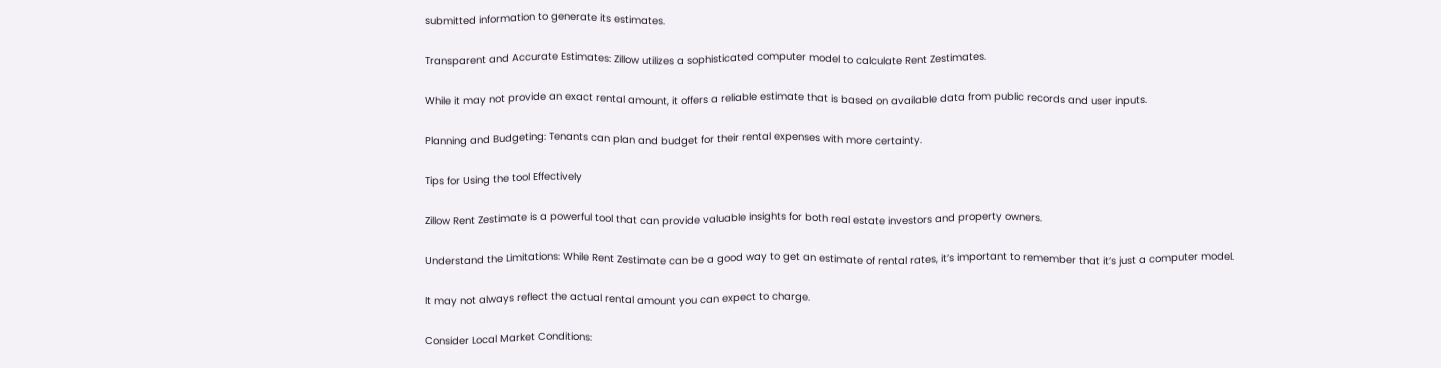submitted information to generate its estimates.

Transparent and Accurate Estimates: Zillow utilizes a sophisticated computer model to calculate Rent Zestimates.

While it may not provide an exact rental amount, it offers a reliable estimate that is based on available data from public records and user inputs.

Planning and Budgeting: Tenants can plan and budget for their rental expenses with more certainty.

Tips for Using the tool Effectively

Zillow Rent Zestimate is a powerful tool that can provide valuable insights for both real estate investors and property owners.

Understand the Limitations: While Rent Zestimate can be a good way to get an estimate of rental rates, it’s important to remember that it’s just a computer model.

It may not always reflect the actual rental amount you can expect to charge.

Consider Local Market Conditions: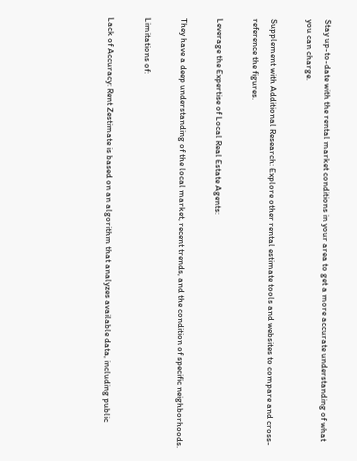Stay up-to-date with the rental market conditions in your area to get a more accurate understanding of what you can charge.

Supplement with Additional Research: Explore other rental estimate tools and websites to compare and cross-reference the figures.

Leverage the Expertise of Local Real Estate Agents:

They have a deep understanding of the local market, recent trends, and the condition of specific neighborhoods.

Limitations of:

Lack of Accuracy: Rent Zestimate is based on an algorithm that analyzes available data, including public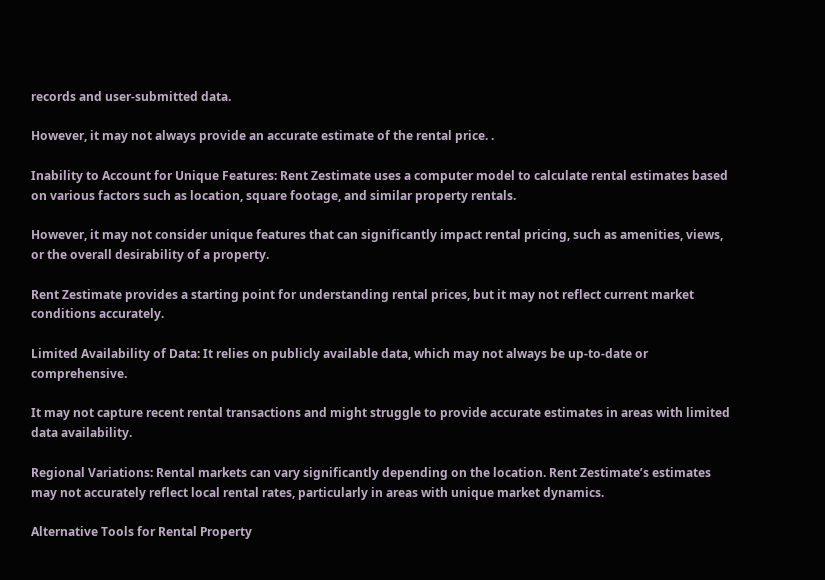records and user-submitted data.

However, it may not always provide an accurate estimate of the rental price. .

Inability to Account for Unique Features: Rent Zestimate uses a computer model to calculate rental estimates based on various factors such as location, square footage, and similar property rentals.

However, it may not consider unique features that can significantly impact rental pricing, such as amenities, views, or the overall desirability of a property.

Rent Zestimate provides a starting point for understanding rental prices, but it may not reflect current market conditions accurately.

Limited Availability of Data: It relies on publicly available data, which may not always be up-to-date or comprehensive.

It may not capture recent rental transactions and might struggle to provide accurate estimates in areas with limited data availability.

Regional Variations: Rental markets can vary significantly depending on the location. Rent Zestimate’s estimates may not accurately reflect local rental rates, particularly in areas with unique market dynamics.

Alternative Tools for Rental Property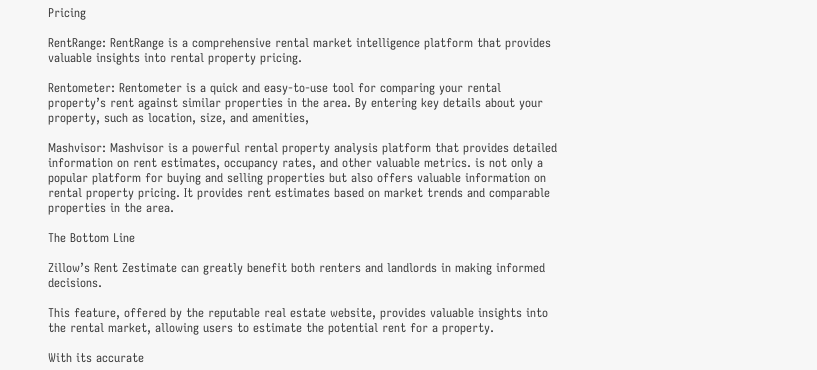Pricing

RentRange: RentRange is a comprehensive rental market intelligence platform that provides valuable insights into rental property pricing.

Rentometer: Rentometer is a quick and easy-to-use tool for comparing your rental property’s rent against similar properties in the area. By entering key details about your property, such as location, size, and amenities,

Mashvisor: Mashvisor is a powerful rental property analysis platform that provides detailed information on rent estimates, occupancy rates, and other valuable metrics. is not only a popular platform for buying and selling properties but also offers valuable information on rental property pricing. It provides rent estimates based on market trends and comparable properties in the area.

The Bottom Line

Zillow’s Rent Zestimate can greatly benefit both renters and landlords in making informed decisions.

This feature, offered by the reputable real estate website, provides valuable insights into the rental market, allowing users to estimate the potential rent for a property.

With its accurate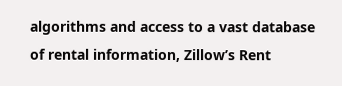algorithms and access to a vast database of rental information, Zillow’s Rent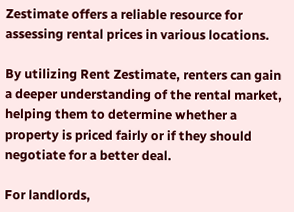Zestimate offers a reliable resource for assessing rental prices in various locations.

By utilizing Rent Zestimate, renters can gain a deeper understanding of the rental market, helping them to determine whether a property is priced fairly or if they should negotiate for a better deal.

For landlords,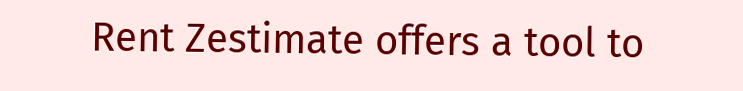Rent Zestimate offers a tool to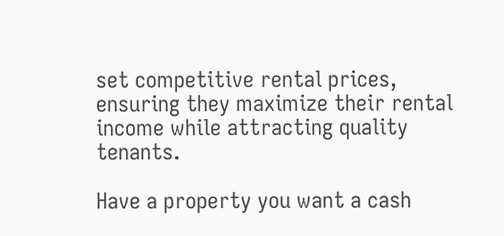set competitive rental prices, ensuring they maximize their rental income while attracting quality tenants.

Have a property you want a cash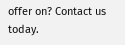offer on? Contact us today.